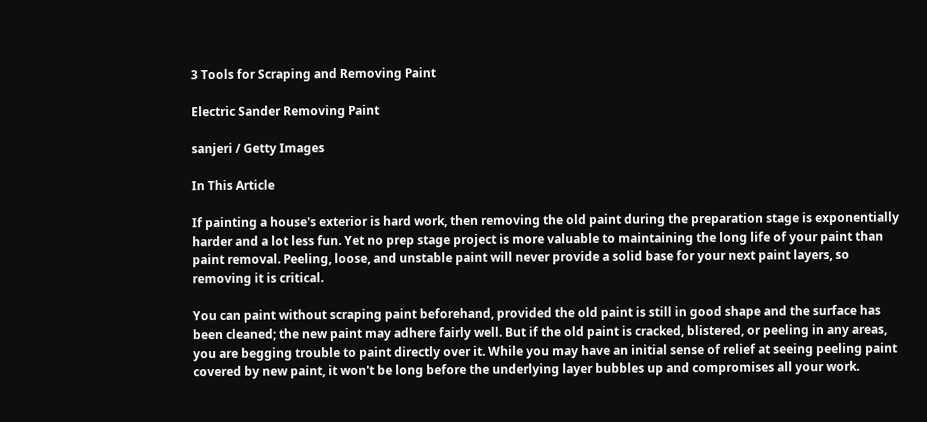3 Tools for Scraping and Removing Paint

Electric Sander Removing Paint

sanjeri / Getty Images

In This Article

If painting a house's exterior is hard work, then removing the old paint during the preparation stage is exponentially harder and a lot less fun. Yet no prep stage project is more valuable to maintaining the long life of your paint than paint removal. Peeling, loose, and unstable paint will never provide a solid base for your next paint layers, so removing it is critical.

You can paint without scraping paint beforehand, provided the old paint is still in good shape and the surface has been cleaned; the new paint may adhere fairly well. But if the old paint is cracked, blistered, or peeling in any areas, you are begging trouble to paint directly over it. While you may have an initial sense of relief at seeing peeling paint covered by new paint, it won't be long before the underlying layer bubbles up and compromises all your work.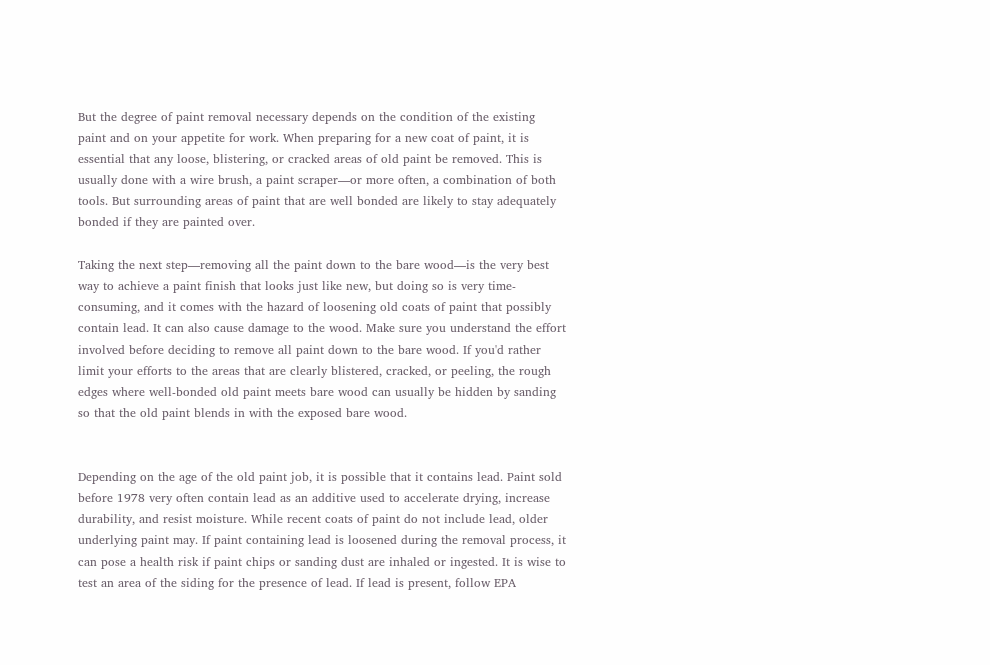But the degree of paint removal necessary depends on the condition of the existing paint and on your appetite for work. When preparing for a new coat of paint, it is essential that any loose, blistering, or cracked areas of old paint be removed. This is usually done with a wire brush, a paint scraper—or more often, a combination of both tools. But surrounding areas of paint that are well bonded are likely to stay adequately bonded if they are painted over.

Taking the next step—removing all the paint down to the bare wood—is the very best way to achieve a paint finish that looks just like new, but doing so is very time-consuming, and it comes with the hazard of loosening old coats of paint that possibly contain lead. It can also cause damage to the wood. Make sure you understand the effort involved before deciding to remove all paint down to the bare wood. If you'd rather limit your efforts to the areas that are clearly blistered, cracked, or peeling, the rough edges where well-bonded old paint meets bare wood can usually be hidden by sanding so that the old paint blends in with the exposed bare wood.


Depending on the age of the old paint job, it is possible that it contains lead. Paint sold before 1978 very often contain lead as an additive used to accelerate drying, increase durability, and resist moisture. While recent coats of paint do not include lead, older underlying paint may. If paint containing lead is loosened during the removal process, it can pose a health risk if paint chips or sanding dust are inhaled or ingested. It is wise to test an area of the siding for the presence of lead. If lead is present, follow EPA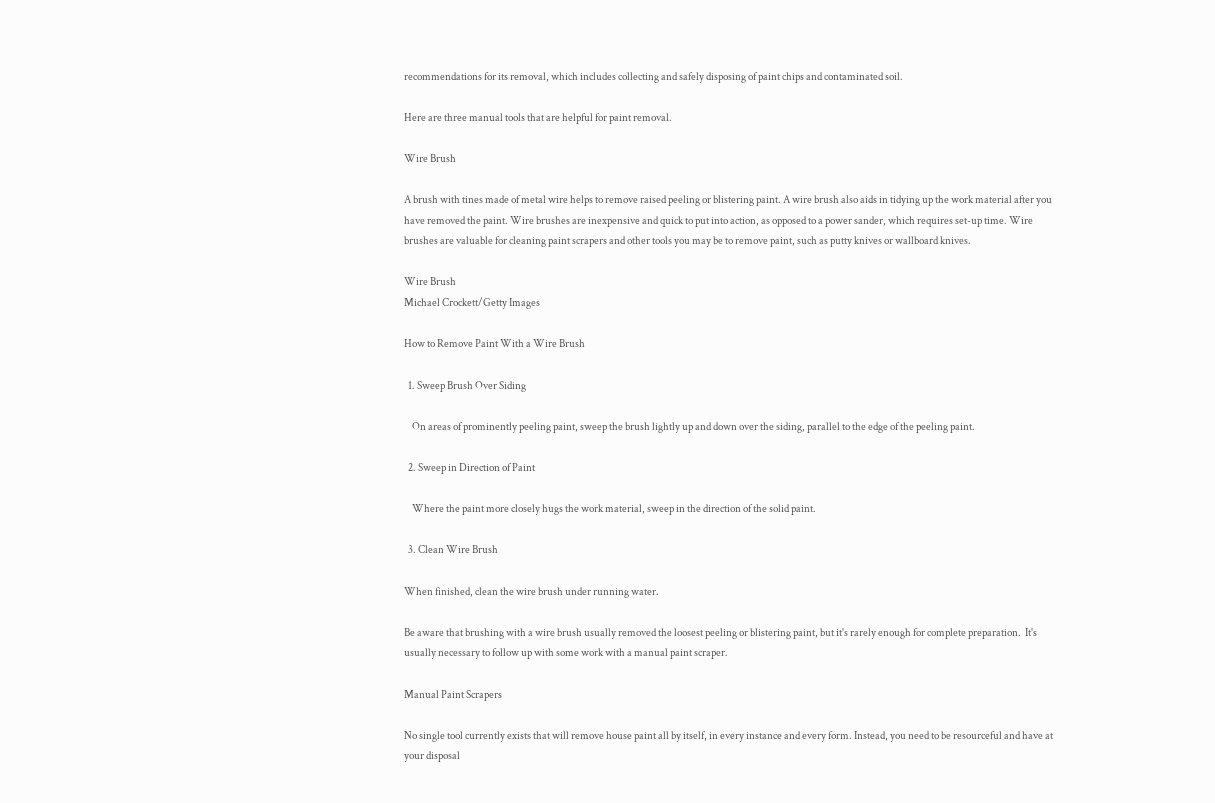recommendations for its removal, which includes collecting and safely disposing of paint chips and contaminated soil.

Here are three manual tools that are helpful for paint removal.

Wire Brush

A brush with tines made of metal wire helps to remove raised peeling or blistering paint. A wire brush also aids in tidying up the work material after you have removed the paint. Wire brushes are inexpensive and quick to put into action, as opposed to a power sander, which requires set-up time. Wire brushes are valuable for cleaning paint scrapers and other tools you may be to remove paint, such as putty knives or wallboard knives.

Wire Brush
Michael Crockett/Getty Images

How to Remove Paint With a Wire Brush

  1. Sweep Brush Over Siding

    On areas of prominently peeling paint, sweep the brush lightly up and down over the siding, parallel to the edge of the peeling paint.

  2. Sweep in Direction of Paint

    Where the paint more closely hugs the work material, sweep in the direction of the solid paint.

  3. Clean Wire Brush

When finished, clean the wire brush under running water.

Be aware that brushing with a wire brush usually removed the loosest peeling or blistering paint, but it's rarely enough for complete preparation.  It's usually necessary to follow up with some work with a manual paint scraper.

Manual Paint Scrapers

No single tool currently exists that will remove house paint all by itself, in every instance and every form. Instead, you need to be resourceful and have at your disposal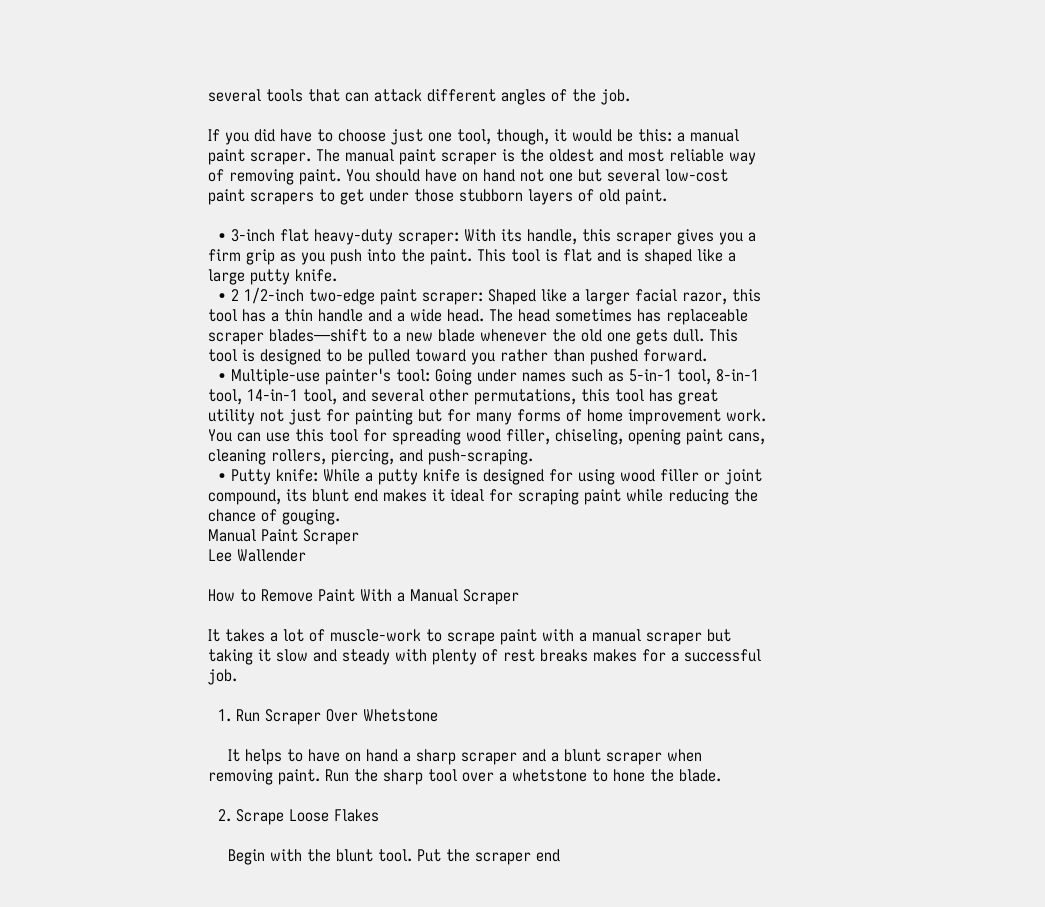several tools that can attack different angles of the job.

If you did have to choose just one tool, though, it would be this: a manual paint scraper. The manual paint scraper is the oldest and most reliable way of removing paint. You should have on hand not one but several low-cost paint scrapers to get under those stubborn layers of old paint.

  • 3-inch flat heavy-duty scraper: With its handle, this scraper gives you a firm grip as you push into the paint. This tool is flat and is shaped like a large putty knife.
  • 2 1/2-inch two-edge paint scraper: Shaped like a larger facial razor, this tool has a thin handle and a wide head. The head sometimes has replaceable scraper blades—shift to a new blade whenever the old one gets dull. This tool is designed to be pulled toward you rather than pushed forward.
  • Multiple-use painter's tool: Going under names such as 5-in-1 tool, 8-in-1 tool, 14-in-1 tool, and several other permutations, this tool has great utility not just for painting but for many forms of home improvement work. You can use this tool for spreading wood filler, chiseling, opening paint cans, cleaning rollers, piercing, and push-scraping.
  • Putty knife: While a putty knife is designed for using wood filler or joint compound, its blunt end makes it ideal for scraping paint while reducing the chance of gouging.
Manual Paint Scraper
Lee Wallender

How to Remove Paint With a Manual Scraper

It takes a lot of muscle-work to scrape paint with a manual scraper but taking it slow and steady with plenty of rest breaks makes for a successful job.

  1. Run Scraper Over Whetstone

    It helps to have on hand a sharp scraper and a blunt scraper when removing paint. Run the sharp tool over a whetstone to hone the blade.

  2. Scrape Loose Flakes

    Begin with the blunt tool. Put the scraper end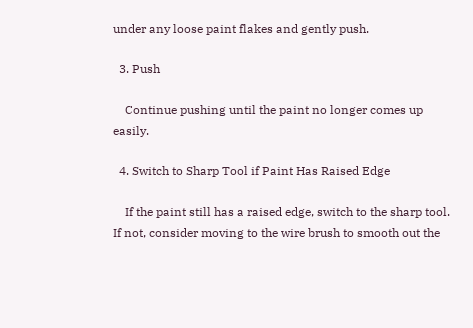under any loose paint flakes and gently push.

  3. Push

    Continue pushing until the paint no longer comes up easily.

  4. Switch to Sharp Tool if Paint Has Raised Edge

    If the paint still has a raised edge, switch to the sharp tool. If not, consider moving to the wire brush to smooth out the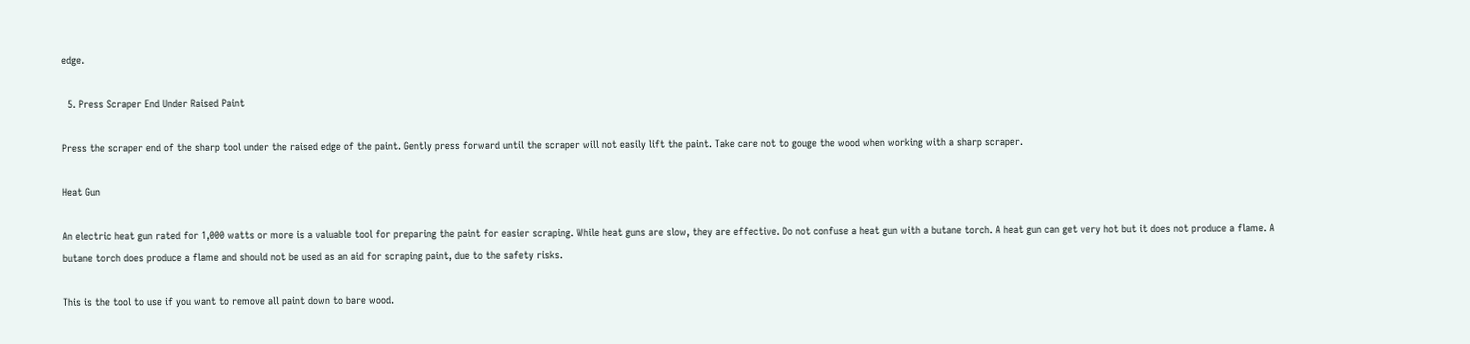edge.

  5. Press Scraper End Under Raised Paint

Press the scraper end of the sharp tool under the raised edge of the paint. Gently press forward until the scraper will not easily lift the paint. Take care not to gouge the wood when working with a sharp scraper.

Heat Gun

An electric heat gun rated for 1,000 watts or more is a valuable tool for preparing the paint for easier scraping. While heat guns are slow, they are effective. Do not confuse a heat gun with a butane torch. A heat gun can get very hot but it does not produce a flame. A butane torch does produce a flame and should not be used as an aid for scraping paint, due to the safety risks.

This is the tool to use if you want to remove all paint down to bare wood.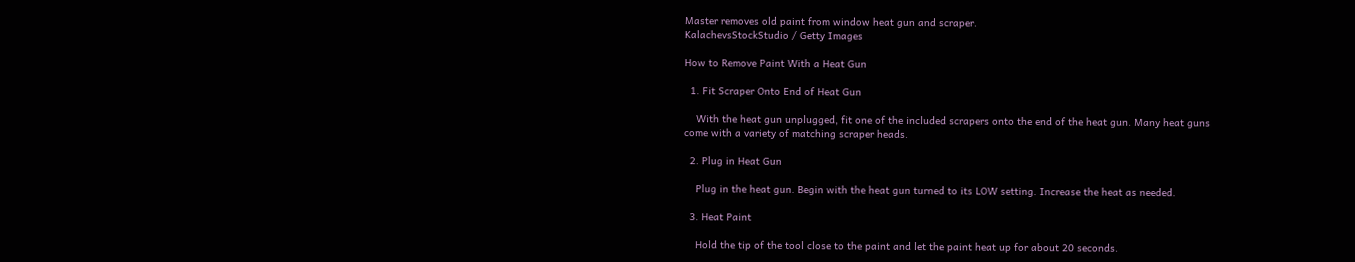Master removes old paint from window heat gun and scraper.
KalachevsStockStudio / Getty Images

How to Remove Paint With a Heat Gun

  1. Fit Scraper Onto End of Heat Gun

    With the heat gun unplugged, fit one of the included scrapers onto the end of the heat gun. Many heat guns come with a variety of matching scraper heads.

  2. Plug in Heat Gun

    Plug in the heat gun. Begin with the heat gun turned to its LOW setting. Increase the heat as needed.

  3. Heat Paint

    Hold the tip of the tool close to the paint and let the paint heat up for about 20 seconds.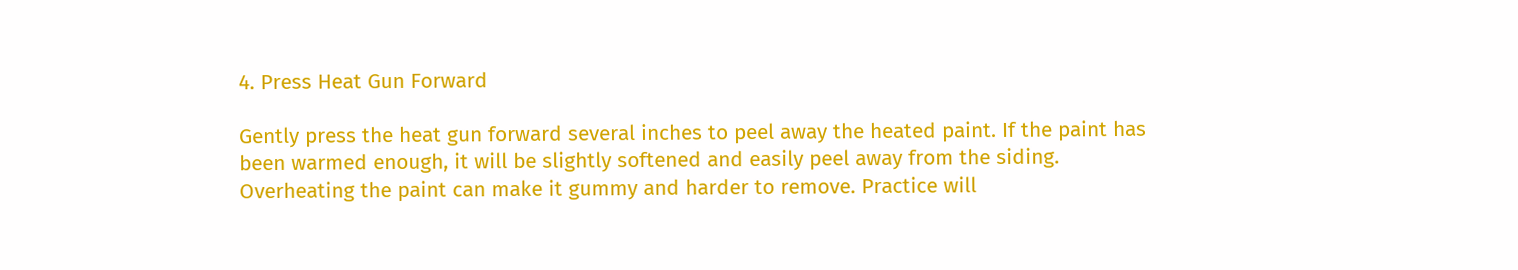4. Press Heat Gun Forward

Gently press the heat gun forward several inches to peel away the heated paint. If the paint has been warmed enough, it will be slightly softened and easily peel away from the siding. Overheating the paint can make it gummy and harder to remove. Practice will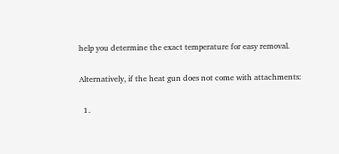help you determine the exact temperature for easy removal.

Alternatively, if the heat gun does not come with attachments:

  1.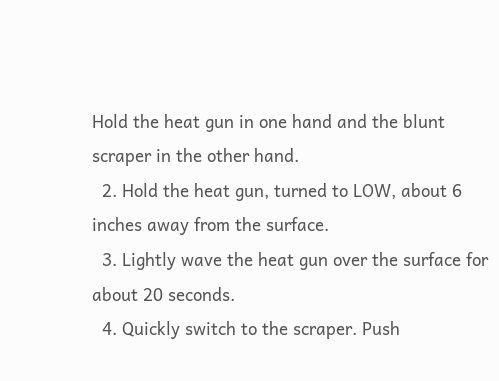Hold the heat gun in one hand and the blunt scraper in the other hand.
  2. Hold the heat gun, turned to LOW, about 6 inches away from the surface.
  3. Lightly wave the heat gun over the surface for about 20 seconds.
  4. Quickly switch to the scraper. Push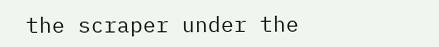the scraper under the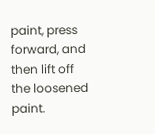paint, press forward, and then lift off the loosened paint.